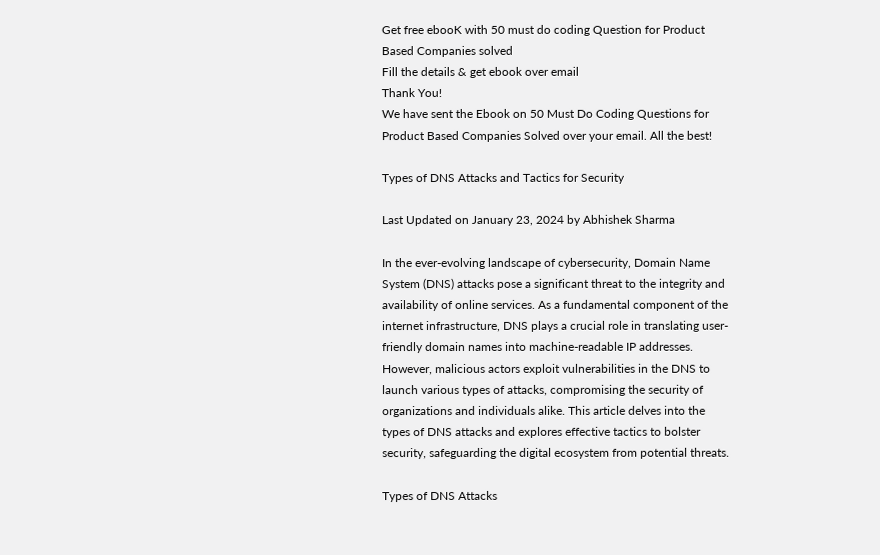Get free ebooK with 50 must do coding Question for Product Based Companies solved
Fill the details & get ebook over email
Thank You!
We have sent the Ebook on 50 Must Do Coding Questions for Product Based Companies Solved over your email. All the best!

Types of DNS Attacks and Tactics for Security

Last Updated on January 23, 2024 by Abhishek Sharma

In the ever-evolving landscape of cybersecurity, Domain Name System (DNS) attacks pose a significant threat to the integrity and availability of online services. As a fundamental component of the internet infrastructure, DNS plays a crucial role in translating user-friendly domain names into machine-readable IP addresses. However, malicious actors exploit vulnerabilities in the DNS to launch various types of attacks, compromising the security of organizations and individuals alike. This article delves into the types of DNS attacks and explores effective tactics to bolster security, safeguarding the digital ecosystem from potential threats.

Types of DNS Attacks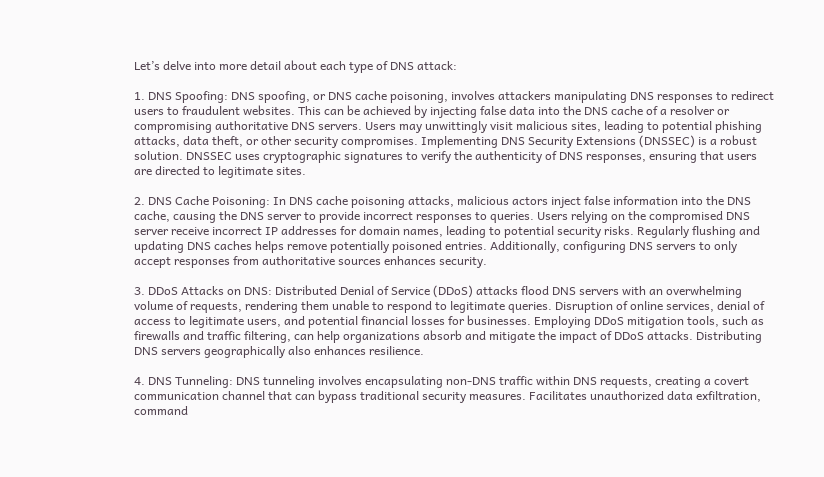Let’s delve into more detail about each type of DNS attack:

1. DNS Spoofing: DNS spoofing, or DNS cache poisoning, involves attackers manipulating DNS responses to redirect users to fraudulent websites. This can be achieved by injecting false data into the DNS cache of a resolver or compromising authoritative DNS servers. Users may unwittingly visit malicious sites, leading to potential phishing attacks, data theft, or other security compromises. Implementing DNS Security Extensions (DNSSEC) is a robust solution. DNSSEC uses cryptographic signatures to verify the authenticity of DNS responses, ensuring that users are directed to legitimate sites.

2. DNS Cache Poisoning: In DNS cache poisoning attacks, malicious actors inject false information into the DNS cache, causing the DNS server to provide incorrect responses to queries. Users relying on the compromised DNS server receive incorrect IP addresses for domain names, leading to potential security risks. Regularly flushing and updating DNS caches helps remove potentially poisoned entries. Additionally, configuring DNS servers to only accept responses from authoritative sources enhances security.

3. DDoS Attacks on DNS: Distributed Denial of Service (DDoS) attacks flood DNS servers with an overwhelming volume of requests, rendering them unable to respond to legitimate queries. Disruption of online services, denial of access to legitimate users, and potential financial losses for businesses. Employing DDoS mitigation tools, such as firewalls and traffic filtering, can help organizations absorb and mitigate the impact of DDoS attacks. Distributing DNS servers geographically also enhances resilience.

4. DNS Tunneling: DNS tunneling involves encapsulating non-DNS traffic within DNS requests, creating a covert communication channel that can bypass traditional security measures. Facilitates unauthorized data exfiltration, command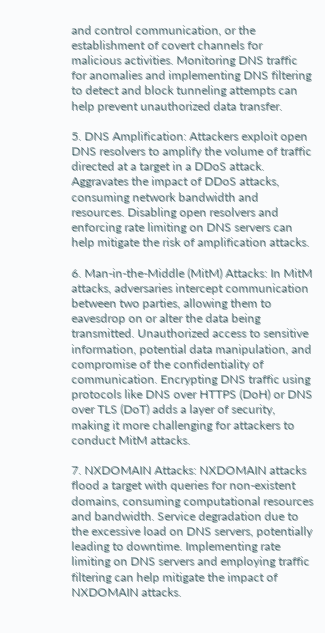and control communication, or the establishment of covert channels for malicious activities. Monitoring DNS traffic for anomalies and implementing DNS filtering to detect and block tunneling attempts can help prevent unauthorized data transfer.

5. DNS Amplification: Attackers exploit open DNS resolvers to amplify the volume of traffic directed at a target in a DDoS attack. Aggravates the impact of DDoS attacks, consuming network bandwidth and resources. Disabling open resolvers and enforcing rate limiting on DNS servers can help mitigate the risk of amplification attacks.

6. Man-in-the-Middle (MitM) Attacks: In MitM attacks, adversaries intercept communication between two parties, allowing them to eavesdrop on or alter the data being transmitted. Unauthorized access to sensitive information, potential data manipulation, and compromise of the confidentiality of communication. Encrypting DNS traffic using protocols like DNS over HTTPS (DoH) or DNS over TLS (DoT) adds a layer of security, making it more challenging for attackers to conduct MitM attacks.

7. NXDOMAIN Attacks: NXDOMAIN attacks flood a target with queries for non-existent domains, consuming computational resources and bandwidth. Service degradation due to the excessive load on DNS servers, potentially leading to downtime. Implementing rate limiting on DNS servers and employing traffic filtering can help mitigate the impact of NXDOMAIN attacks.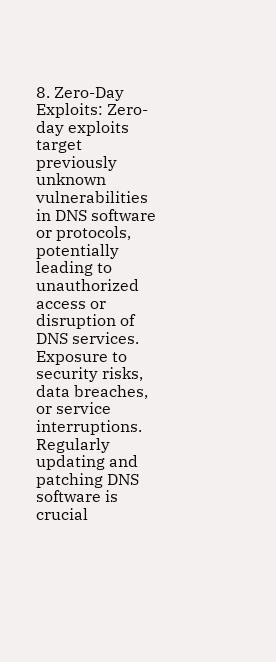8. Zero-Day Exploits: Zero-day exploits target previously unknown vulnerabilities in DNS software or protocols, potentially leading to unauthorized access or disruption of DNS services. Exposure to security risks, data breaches, or service interruptions. Regularly updating and patching DNS software is crucial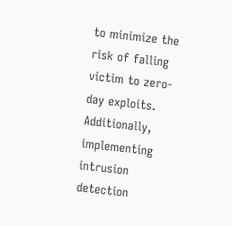to minimize the risk of falling victim to zero-day exploits. Additionally, implementing intrusion detection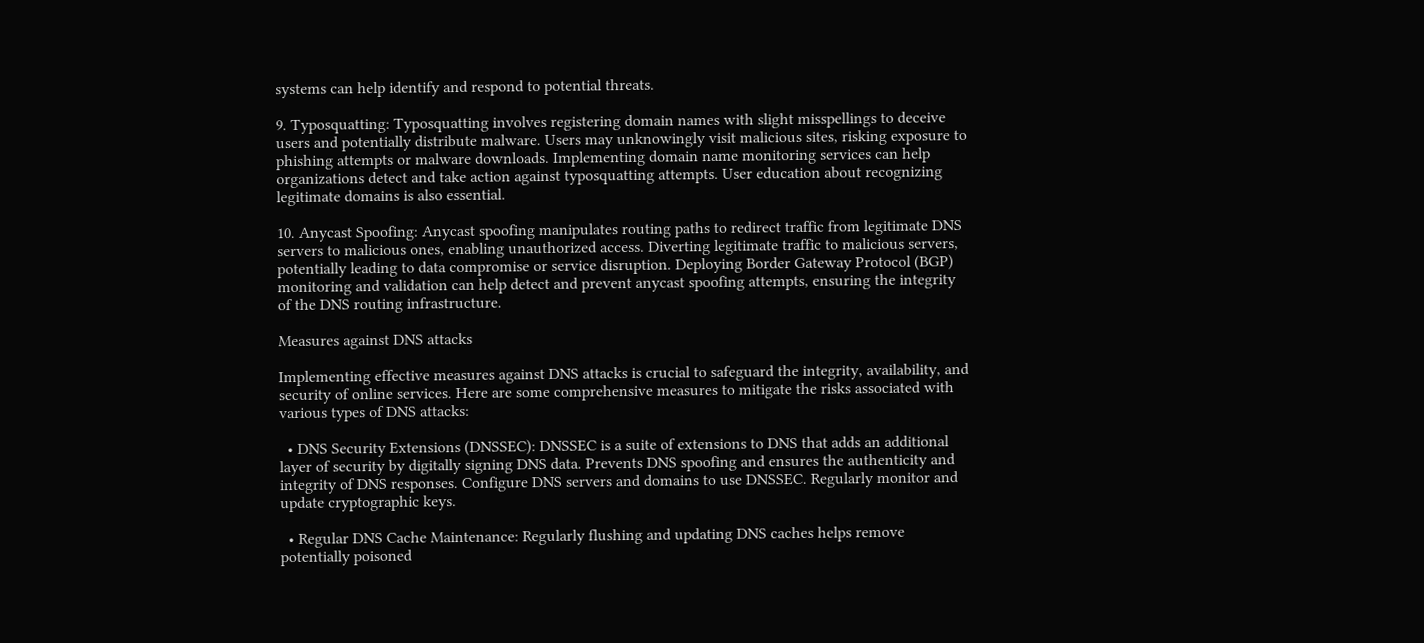systems can help identify and respond to potential threats.

9. Typosquatting: Typosquatting involves registering domain names with slight misspellings to deceive users and potentially distribute malware. Users may unknowingly visit malicious sites, risking exposure to phishing attempts or malware downloads. Implementing domain name monitoring services can help organizations detect and take action against typosquatting attempts. User education about recognizing legitimate domains is also essential.

10. Anycast Spoofing: Anycast spoofing manipulates routing paths to redirect traffic from legitimate DNS servers to malicious ones, enabling unauthorized access. Diverting legitimate traffic to malicious servers, potentially leading to data compromise or service disruption. Deploying Border Gateway Protocol (BGP) monitoring and validation can help detect and prevent anycast spoofing attempts, ensuring the integrity of the DNS routing infrastructure.

Measures against DNS attacks

Implementing effective measures against DNS attacks is crucial to safeguard the integrity, availability, and security of online services. Here are some comprehensive measures to mitigate the risks associated with various types of DNS attacks:

  • DNS Security Extensions (DNSSEC): DNSSEC is a suite of extensions to DNS that adds an additional layer of security by digitally signing DNS data. Prevents DNS spoofing and ensures the authenticity and integrity of DNS responses. Configure DNS servers and domains to use DNSSEC. Regularly monitor and update cryptographic keys.

  • Regular DNS Cache Maintenance: Regularly flushing and updating DNS caches helps remove potentially poisoned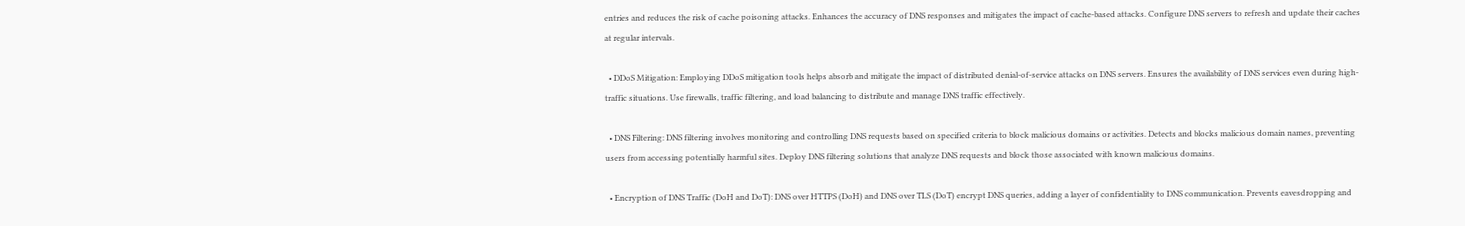entries and reduces the risk of cache poisoning attacks. Enhances the accuracy of DNS responses and mitigates the impact of cache-based attacks. Configure DNS servers to refresh and update their caches at regular intervals.

  • DDoS Mitigation: Employing DDoS mitigation tools helps absorb and mitigate the impact of distributed denial-of-service attacks on DNS servers. Ensures the availability of DNS services even during high-traffic situations. Use firewalls, traffic filtering, and load balancing to distribute and manage DNS traffic effectively.

  • DNS Filtering: DNS filtering involves monitoring and controlling DNS requests based on specified criteria to block malicious domains or activities. Detects and blocks malicious domain names, preventing users from accessing potentially harmful sites. Deploy DNS filtering solutions that analyze DNS requests and block those associated with known malicious domains.

  • Encryption of DNS Traffic (DoH and DoT): DNS over HTTPS (DoH) and DNS over TLS (DoT) encrypt DNS queries, adding a layer of confidentiality to DNS communication. Prevents eavesdropping and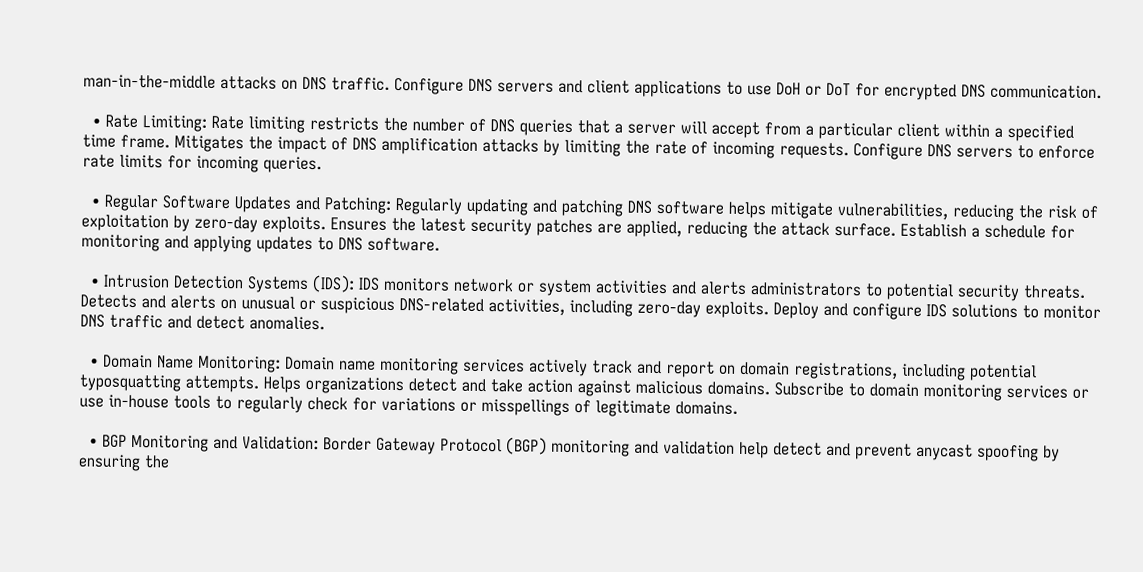man-in-the-middle attacks on DNS traffic. Configure DNS servers and client applications to use DoH or DoT for encrypted DNS communication.

  • Rate Limiting: Rate limiting restricts the number of DNS queries that a server will accept from a particular client within a specified time frame. Mitigates the impact of DNS amplification attacks by limiting the rate of incoming requests. Configure DNS servers to enforce rate limits for incoming queries.

  • Regular Software Updates and Patching: Regularly updating and patching DNS software helps mitigate vulnerabilities, reducing the risk of exploitation by zero-day exploits. Ensures the latest security patches are applied, reducing the attack surface. Establish a schedule for monitoring and applying updates to DNS software.

  • Intrusion Detection Systems (IDS): IDS monitors network or system activities and alerts administrators to potential security threats. Detects and alerts on unusual or suspicious DNS-related activities, including zero-day exploits. Deploy and configure IDS solutions to monitor DNS traffic and detect anomalies.

  • Domain Name Monitoring: Domain name monitoring services actively track and report on domain registrations, including potential typosquatting attempts. Helps organizations detect and take action against malicious domains. Subscribe to domain monitoring services or use in-house tools to regularly check for variations or misspellings of legitimate domains.

  • BGP Monitoring and Validation: Border Gateway Protocol (BGP) monitoring and validation help detect and prevent anycast spoofing by ensuring the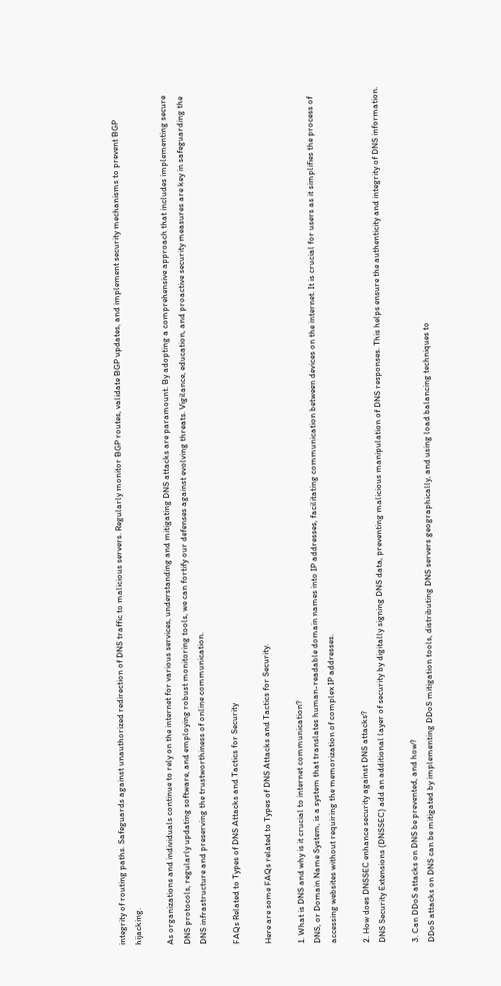integrity of routing paths. Safeguards against unauthorized redirection of DNS traffic to malicious servers. Regularly monitor BGP routes, validate BGP updates, and implement security mechanisms to prevent BGP hijacking.

As organizations and individuals continue to rely on the internet for various services, understanding and mitigating DNS attacks are paramount. By adopting a comprehensive approach that includes implementing secure DNS protocols, regularly updating software, and employing robust monitoring tools, we can fortify our defenses against evolving threats. Vigilance, education, and proactive security measures are key in safeguarding the DNS infrastructure and preserving the trustworthiness of online communication.

FAQs Related to Types of DNS Attacks and Tactics for Security

Here are some FAQs related to Types of DNS Attacks and Tactics for Security.

1. What is DNS and why is it crucial to internet communication?
DNS, or Domain Name System, is a system that translates human-readable domain names into IP addresses, facilitating communication between devices on the internet. It is crucial for users as it simplifies the process of accessing websites without requiring the memorization of complex IP addresses.

2. How does DNSSEC enhance security against DNS attacks?
DNS Security Extensions (DNSSEC) add an additional layer of security by digitally signing DNS data, preventing malicious manipulation of DNS responses. This helps ensure the authenticity and integrity of DNS information.

3. Can DDoS attacks on DNS be prevented, and how?
DDoS attacks on DNS can be mitigated by implementing DDoS mitigation tools, distributing DNS servers geographically, and using load balancing techniques to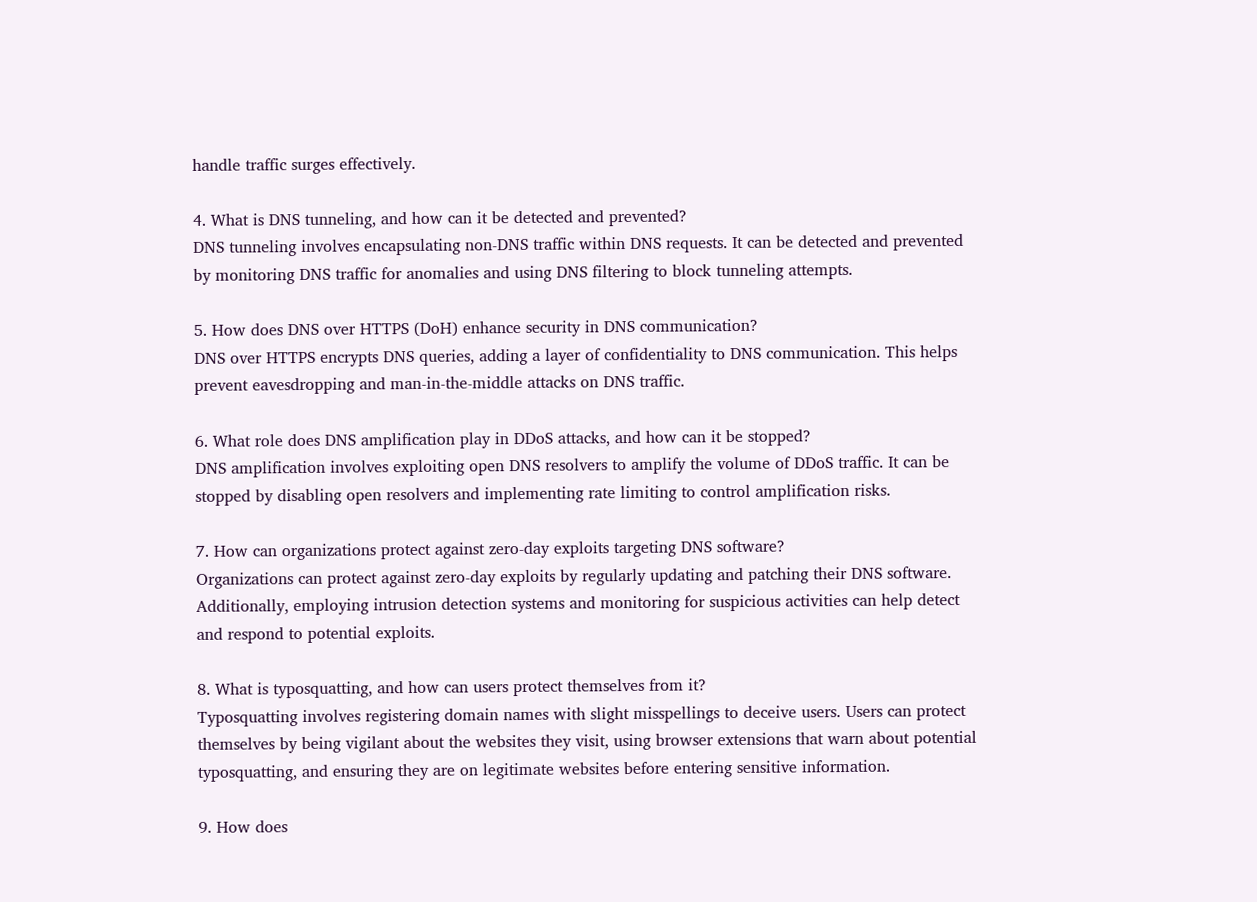handle traffic surges effectively.

4. What is DNS tunneling, and how can it be detected and prevented?
DNS tunneling involves encapsulating non-DNS traffic within DNS requests. It can be detected and prevented by monitoring DNS traffic for anomalies and using DNS filtering to block tunneling attempts.

5. How does DNS over HTTPS (DoH) enhance security in DNS communication?
DNS over HTTPS encrypts DNS queries, adding a layer of confidentiality to DNS communication. This helps prevent eavesdropping and man-in-the-middle attacks on DNS traffic.

6. What role does DNS amplification play in DDoS attacks, and how can it be stopped?
DNS amplification involves exploiting open DNS resolvers to amplify the volume of DDoS traffic. It can be stopped by disabling open resolvers and implementing rate limiting to control amplification risks.

7. How can organizations protect against zero-day exploits targeting DNS software?
Organizations can protect against zero-day exploits by regularly updating and patching their DNS software. Additionally, employing intrusion detection systems and monitoring for suspicious activities can help detect and respond to potential exploits.

8. What is typosquatting, and how can users protect themselves from it?
Typosquatting involves registering domain names with slight misspellings to deceive users. Users can protect themselves by being vigilant about the websites they visit, using browser extensions that warn about potential typosquatting, and ensuring they are on legitimate websites before entering sensitive information.

9. How does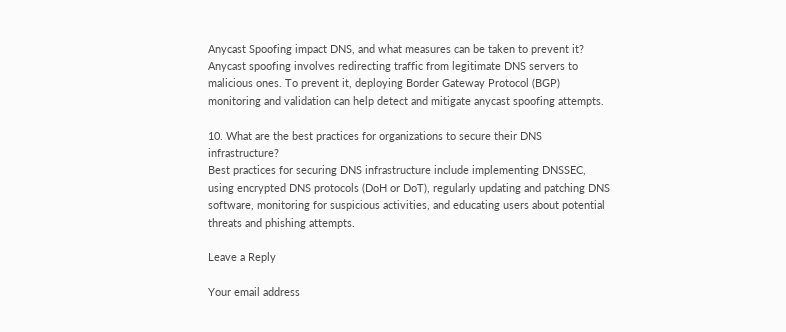Anycast Spoofing impact DNS, and what measures can be taken to prevent it?
Anycast spoofing involves redirecting traffic from legitimate DNS servers to malicious ones. To prevent it, deploying Border Gateway Protocol (BGP) monitoring and validation can help detect and mitigate anycast spoofing attempts.

10. What are the best practices for organizations to secure their DNS infrastructure?
Best practices for securing DNS infrastructure include implementing DNSSEC, using encrypted DNS protocols (DoH or DoT), regularly updating and patching DNS software, monitoring for suspicious activities, and educating users about potential threats and phishing attempts.

Leave a Reply

Your email address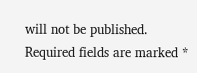will not be published. Required fields are marked *